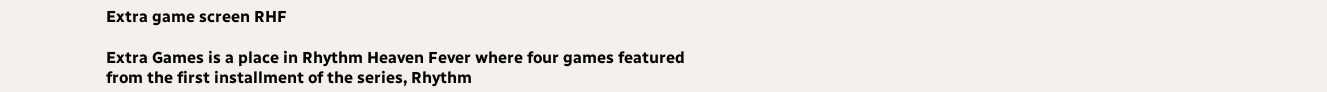Extra game screen RHF

Extra Games is a place in Rhythm Heaven Fever where four games featured from the first installment of the series, Rhythm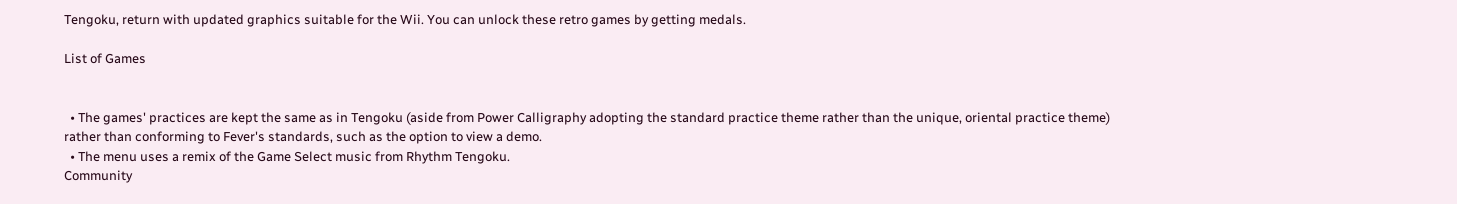Tengoku, return with updated graphics suitable for the Wii. You can unlock these retro games by getting medals.

List of Games


  • The games' practices are kept the same as in Tengoku (aside from Power Calligraphy adopting the standard practice theme rather than the unique, oriental practice theme) rather than conforming to Fever's standards, such as the option to view a demo.
  • The menu uses a remix of the Game Select music from Rhythm Tengoku.
Community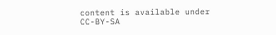content is available under CC-BY-SA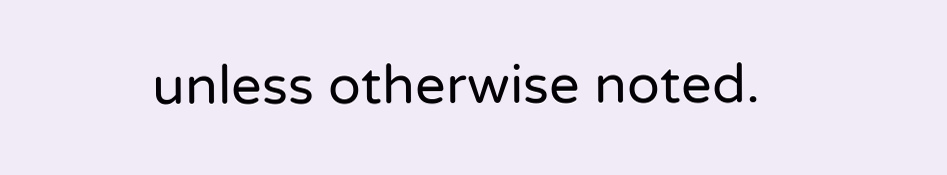unless otherwise noted.